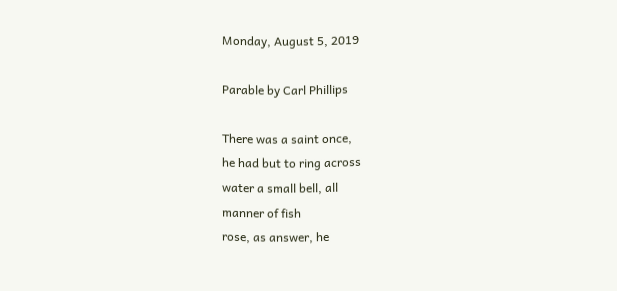Monday, August 5, 2019

Parable by Carl Phillips

There was a saint once,
he had but to ring across
water a small bell, all
manner of fish
rose, as answer, he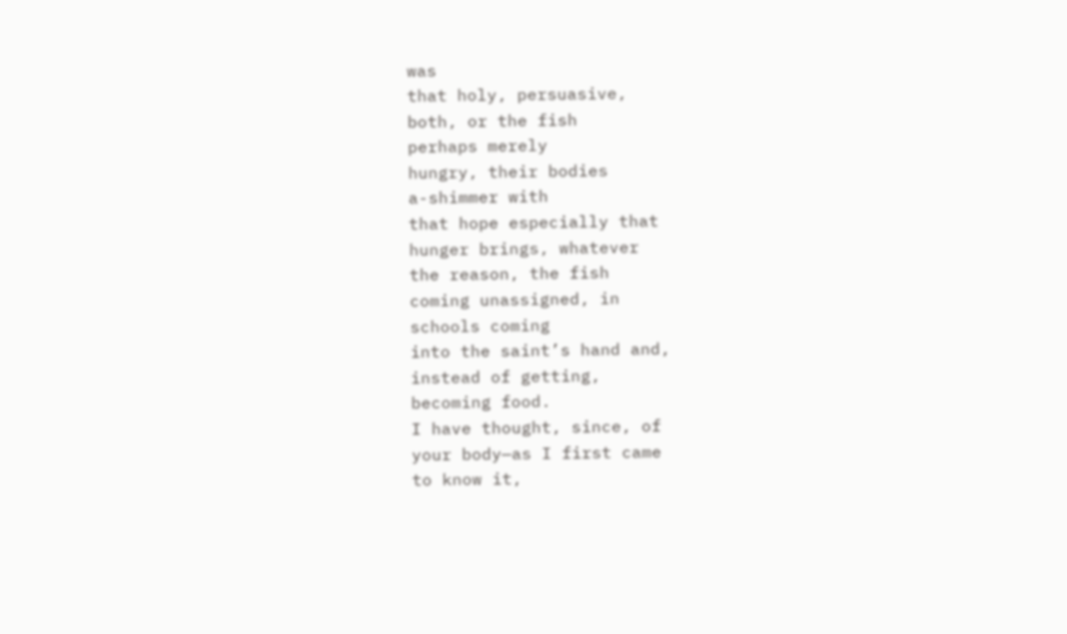was
that holy, persuasive,
both, or the fish
perhaps merely
hungry, their bodies
a-shimmer with
that hope especially that
hunger brings, whatever
the reason, the fish
coming unassigned, in
schools coming
into the saint’s hand and,
instead of getting,
becoming food.
I have thought, since, of
your body—as I first came
to know it,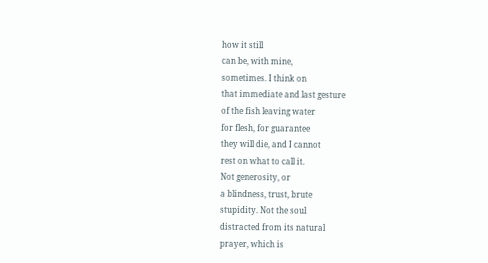how it still
can be, with mine,
sometimes. I think on
that immediate and last gesture
of the fish leaving water
for flesh, for guarantee
they will die, and I cannot
rest on what to call it.
Not generosity, or
a blindness, trust, brute
stupidity. Not the soul
distracted from its natural
prayer, which is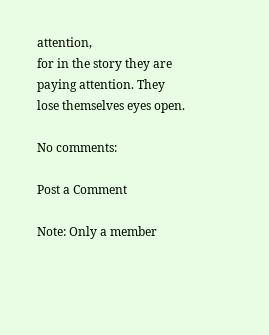attention,
for in the story they are
paying attention. They
lose themselves eyes open.

No comments:

Post a Comment

Note: Only a member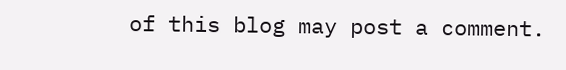of this blog may post a comment.